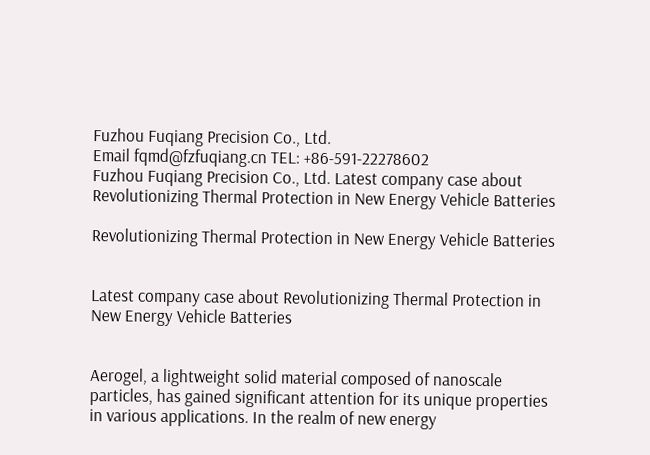Fuzhou Fuqiang Precision Co., Ltd.
Email fqmd@fzfuqiang.cn TEL: +86-591-22278602
Fuzhou Fuqiang Precision Co., Ltd. Latest company case about Revolutionizing Thermal Protection in New Energy Vehicle Batteries

Revolutionizing Thermal Protection in New Energy Vehicle Batteries


Latest company case about Revolutionizing Thermal Protection in New Energy Vehicle Batteries


Aerogel, a lightweight solid material composed of nanoscale particles, has gained significant attention for its unique properties in various applications. In the realm of new energy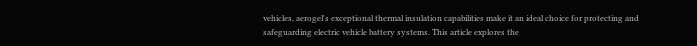vehicles, aerogel's exceptional thermal insulation capabilities make it an ideal choice for protecting and safeguarding electric vehicle battery systems. This article explores the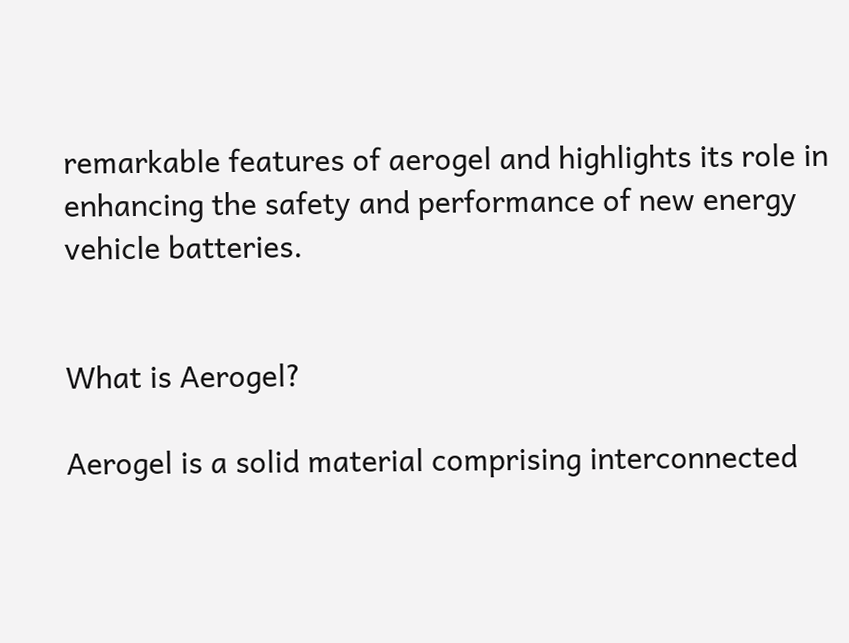remarkable features of aerogel and highlights its role in enhancing the safety and performance of new energy vehicle batteries.


What is Aerogel?

Aerogel is a solid material comprising interconnected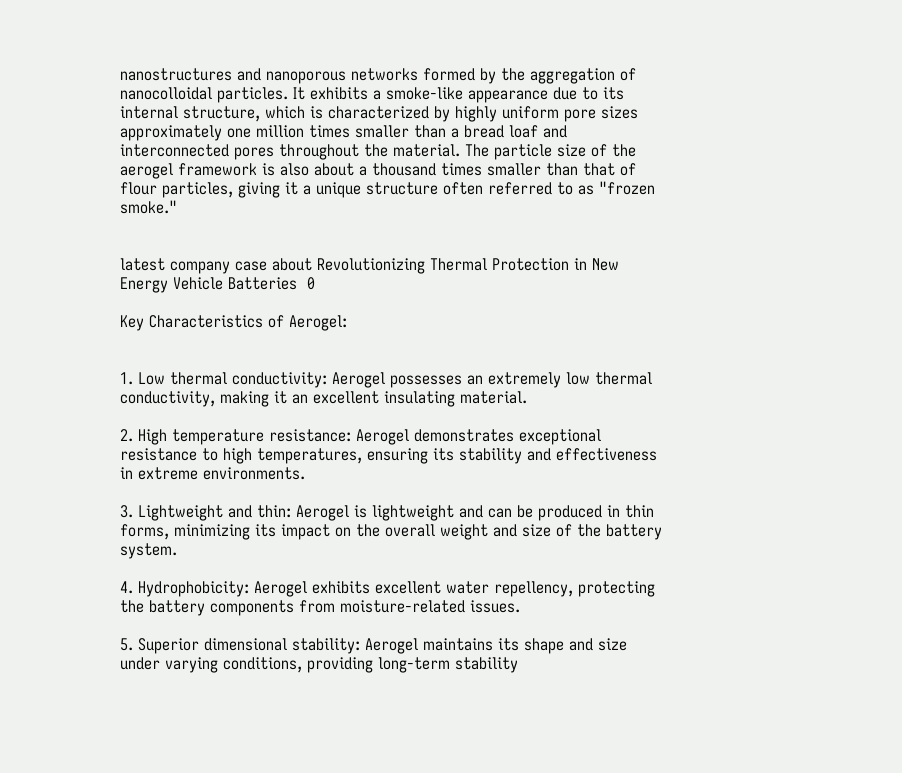nanostructures and nanoporous networks formed by the aggregation of nanocolloidal particles. It exhibits a smoke-like appearance due to its internal structure, which is characterized by highly uniform pore sizes approximately one million times smaller than a bread loaf and interconnected pores throughout the material. The particle size of the aerogel framework is also about a thousand times smaller than that of flour particles, giving it a unique structure often referred to as "frozen smoke."


latest company case about Revolutionizing Thermal Protection in New Energy Vehicle Batteries  0

Key Characteristics of Aerogel:


1. Low thermal conductivity: Aerogel possesses an extremely low thermal conductivity, making it an excellent insulating material.

2. High temperature resistance: Aerogel demonstrates exceptional resistance to high temperatures, ensuring its stability and effectiveness in extreme environments.

3. Lightweight and thin: Aerogel is lightweight and can be produced in thin forms, minimizing its impact on the overall weight and size of the battery system.

4. Hydrophobicity: Aerogel exhibits excellent water repellency, protecting the battery components from moisture-related issues.

5. Superior dimensional stability: Aerogel maintains its shape and size under varying conditions, providing long-term stability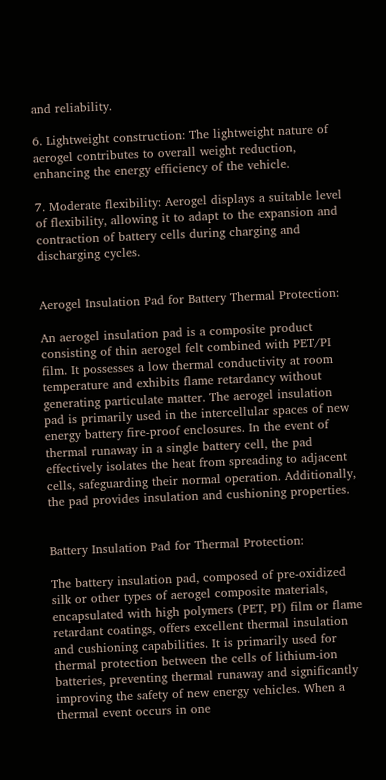and reliability.

6. Lightweight construction: The lightweight nature of aerogel contributes to overall weight reduction, enhancing the energy efficiency of the vehicle.

7. Moderate flexibility: Aerogel displays a suitable level of flexibility, allowing it to adapt to the expansion and contraction of battery cells during charging and discharging cycles.


Aerogel Insulation Pad for Battery Thermal Protection:

An aerogel insulation pad is a composite product consisting of thin aerogel felt combined with PET/PI film. It possesses a low thermal conductivity at room temperature and exhibits flame retardancy without generating particulate matter. The aerogel insulation pad is primarily used in the intercellular spaces of new energy battery fire-proof enclosures. In the event of thermal runaway in a single battery cell, the pad effectively isolates the heat from spreading to adjacent cells, safeguarding their normal operation. Additionally, the pad provides insulation and cushioning properties.


Battery Insulation Pad for Thermal Protection:

The battery insulation pad, composed of pre-oxidized silk or other types of aerogel composite materials, encapsulated with high polymers (PET, PI) film or flame retardant coatings, offers excellent thermal insulation and cushioning capabilities. It is primarily used for thermal protection between the cells of lithium-ion batteries, preventing thermal runaway and significantly improving the safety of new energy vehicles. When a thermal event occurs in one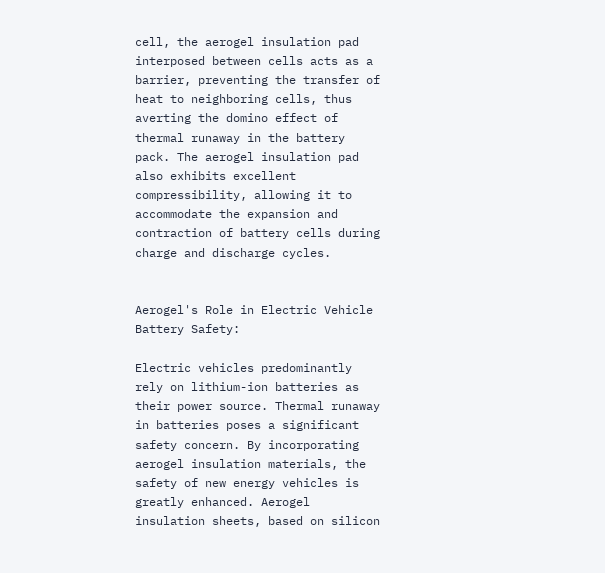cell, the aerogel insulation pad interposed between cells acts as a barrier, preventing the transfer of heat to neighboring cells, thus averting the domino effect of thermal runaway in the battery pack. The aerogel insulation pad also exhibits excellent compressibility, allowing it to accommodate the expansion and contraction of battery cells during charge and discharge cycles.


Aerogel's Role in Electric Vehicle Battery Safety:

Electric vehicles predominantly rely on lithium-ion batteries as their power source. Thermal runaway in batteries poses a significant safety concern. By incorporating aerogel insulation materials, the safety of new energy vehicles is greatly enhanced. Aerogel insulation sheets, based on silicon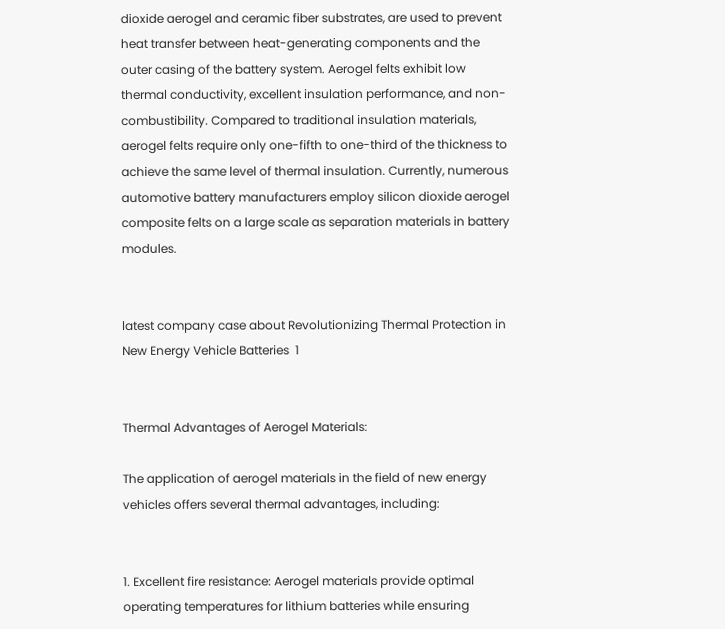dioxide aerogel and ceramic fiber substrates, are used to prevent heat transfer between heat-generating components and the outer casing of the battery system. Aerogel felts exhibit low thermal conductivity, excellent insulation performance, and non-combustibility. Compared to traditional insulation materials, aerogel felts require only one-fifth to one-third of the thickness to achieve the same level of thermal insulation. Currently, numerous automotive battery manufacturers employ silicon dioxide aerogel composite felts on a large scale as separation materials in battery modules.


latest company case about Revolutionizing Thermal Protection in New Energy Vehicle Batteries  1


Thermal Advantages of Aerogel Materials:

The application of aerogel materials in the field of new energy vehicles offers several thermal advantages, including:


1. Excellent fire resistance: Aerogel materials provide optimal operating temperatures for lithium batteries while ensuring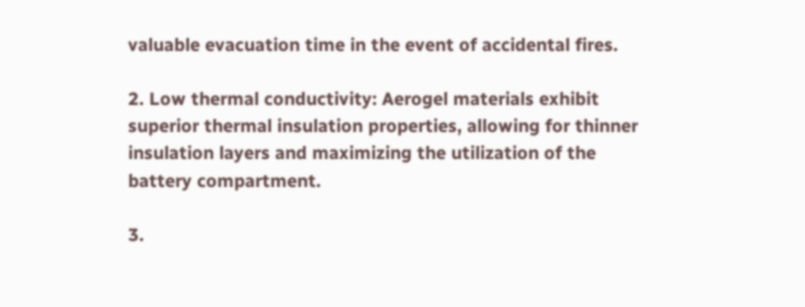valuable evacuation time in the event of accidental fires.

2. Low thermal conductivity: Aerogel materials exhibit superior thermal insulation properties, allowing for thinner insulation layers and maximizing the utilization of the battery compartment.

3.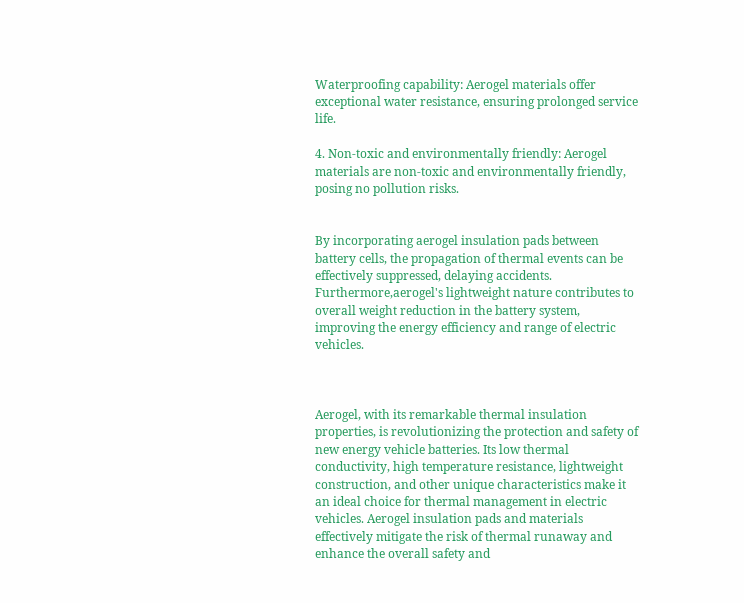Waterproofing capability: Aerogel materials offer exceptional water resistance, ensuring prolonged service life.

4. Non-toxic and environmentally friendly: Aerogel materials are non-toxic and environmentally friendly, posing no pollution risks.


By incorporating aerogel insulation pads between battery cells, the propagation of thermal events can be effectively suppressed, delaying accidents. Furthermore,aerogel's lightweight nature contributes to overall weight reduction in the battery system, improving the energy efficiency and range of electric vehicles.



Aerogel, with its remarkable thermal insulation properties, is revolutionizing the protection and safety of new energy vehicle batteries. Its low thermal conductivity, high temperature resistance, lightweight construction, and other unique characteristics make it an ideal choice for thermal management in electric vehicles. Aerogel insulation pads and materials effectively mitigate the risk of thermal runaway and enhance the overall safety and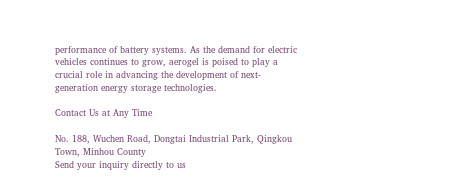performance of battery systems. As the demand for electric vehicles continues to grow, aerogel is poised to play a crucial role in advancing the development of next-generation energy storage technologies.

Contact Us at Any Time

No. 188, Wuchen Road, Dongtai Industrial Park, Qingkou Town, Minhou County
Send your inquiry directly to us